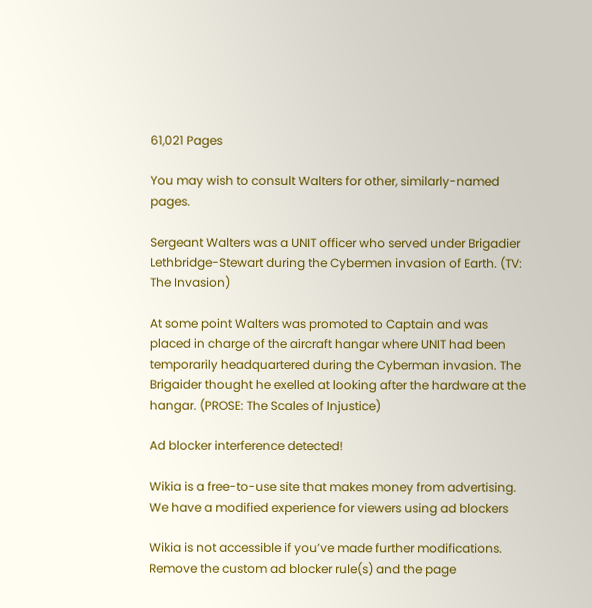61,021 Pages

You may wish to consult Walters for other, similarly-named pages.

Sergeant Walters was a UNIT officer who served under Brigadier Lethbridge-Stewart during the Cybermen invasion of Earth. (TV: The Invasion)

At some point Walters was promoted to Captain and was placed in charge of the aircraft hangar where UNIT had been temporarily headquartered during the Cyberman invasion. The Brigaider thought he exelled at looking after the hardware at the hangar. (PROSE: The Scales of Injustice)

Ad blocker interference detected!

Wikia is a free-to-use site that makes money from advertising. We have a modified experience for viewers using ad blockers

Wikia is not accessible if you’ve made further modifications. Remove the custom ad blocker rule(s) and the page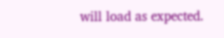will load as expected.